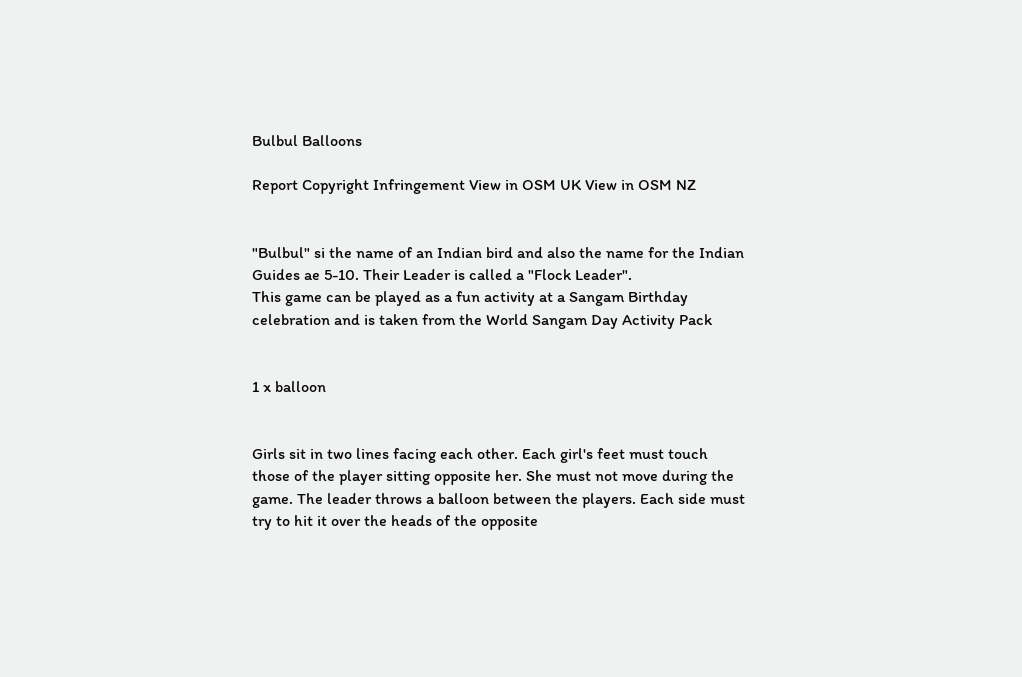Bulbul Balloons

Report Copyright Infringement View in OSM UK View in OSM NZ


"Bulbul" si the name of an Indian bird and also the name for the Indian Guides ae 5-10. Their Leader is called a "Flock Leader".
This game can be played as a fun activity at a Sangam Birthday celebration and is taken from the World Sangam Day Activity Pack


1 x balloon


Girls sit in two lines facing each other. Each girl's feet must touch those of the player sitting opposite her. She must not move during the game. The leader throws a balloon between the players. Each side must try to hit it over the heads of the opposite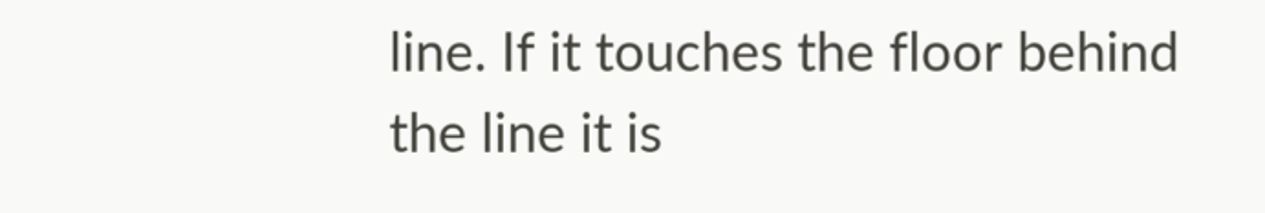line. If it touches the floor behind the line it is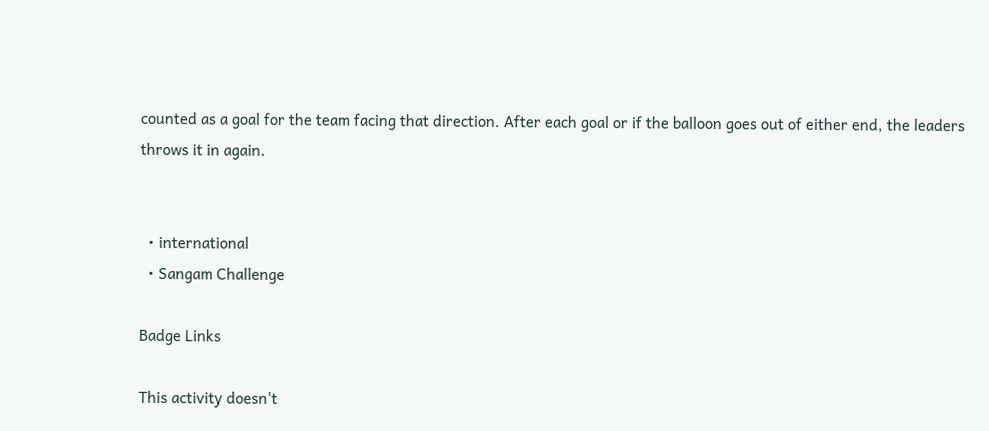counted as a goal for the team facing that direction. After each goal or if the balloon goes out of either end, the leaders throws it in again.


  • international
  • Sangam Challenge

Badge Links

This activity doesn't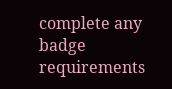complete any badge requirements